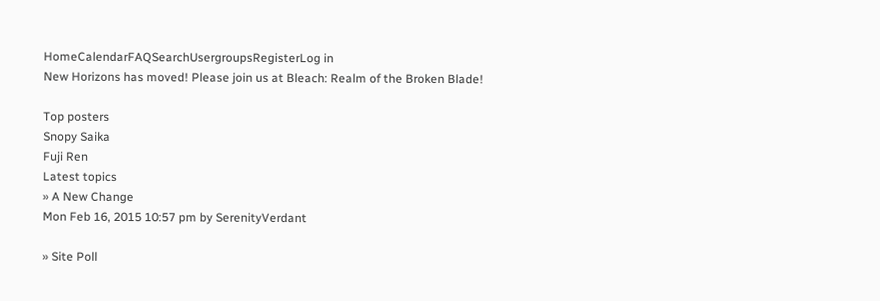HomeCalendarFAQSearchUsergroupsRegisterLog in
New Horizons has moved! Please join us at Bleach: Realm of the Broken Blade!

Top posters
Snopy Saika
Fuji Ren
Latest topics
» A New Change
Mon Feb 16, 2015 10:57 pm by SerenityVerdant

» Site Poll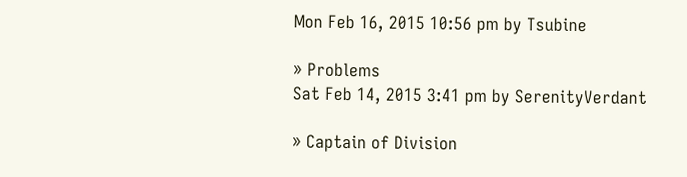Mon Feb 16, 2015 10:56 pm by Tsubine

» Problems
Sat Feb 14, 2015 3:41 pm by SerenityVerdant

» Captain of Division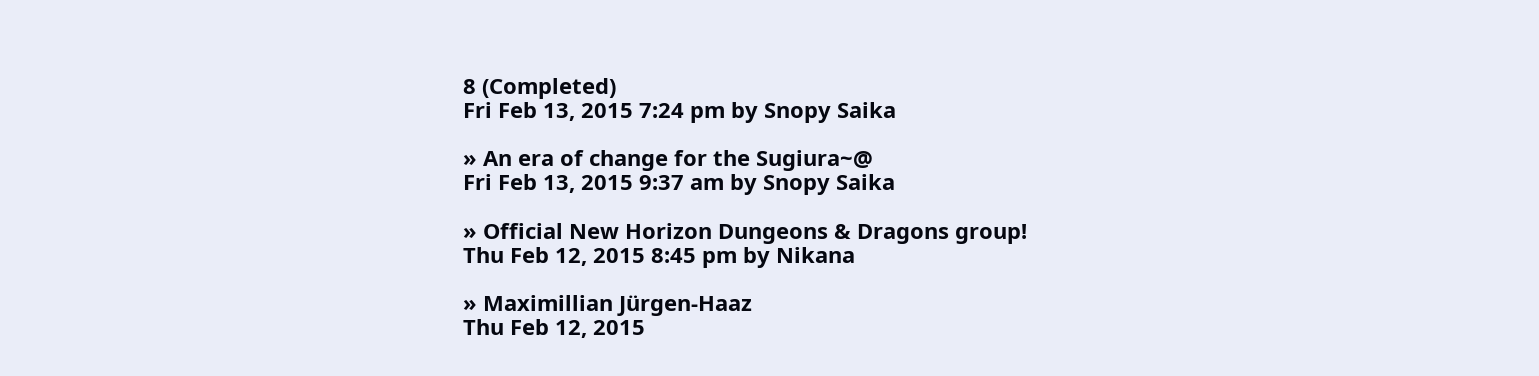8 (Completed)
Fri Feb 13, 2015 7:24 pm by Snopy Saika

» An era of change for the Sugiura~@
Fri Feb 13, 2015 9:37 am by Snopy Saika

» Official New Horizon Dungeons & Dragons group!
Thu Feb 12, 2015 8:45 pm by Nikana

» Maximillian Jürgen-Haaz
Thu Feb 12, 2015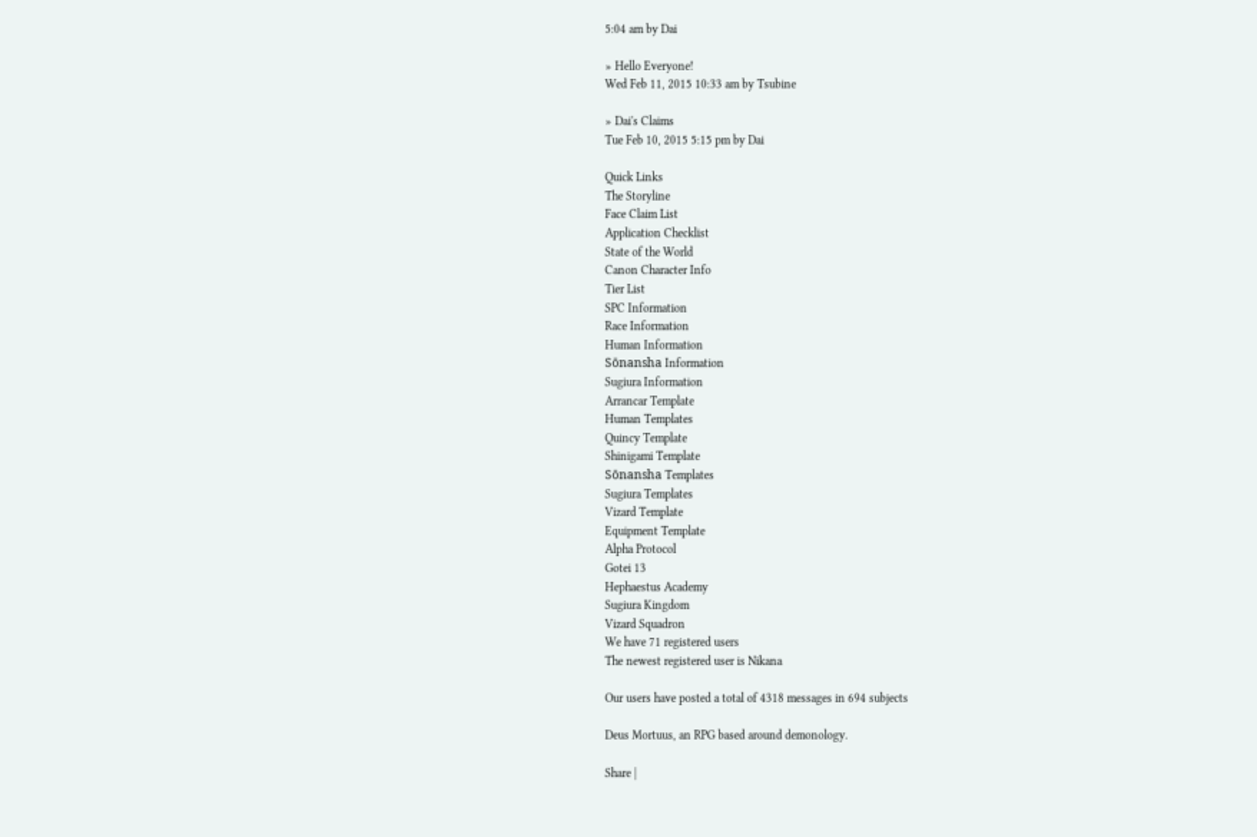5:04 am by Dai

» Hello Everyone!
Wed Feb 11, 2015 10:33 am by Tsubine

» Dai's Claims
Tue Feb 10, 2015 5:15 pm by Dai

Quick Links
The Storyline
Face Claim List
Application Checklist
State of the World
Canon Character Info
Tier List
SPC Information
Race Information
Human Information
Sōnansha Information
Sugiura Information
Arrancar Template
Human Templates
Quincy Template
Shinigami Template
Sōnansha Templates
Sugiura Templates
Vizard Template
Equipment Template
Alpha Protocol
Gotei 13
Hephaestus Academy
Sugiura Kingdom
Vizard Squadron
We have 71 registered users
The newest registered user is Nikana

Our users have posted a total of 4318 messages in 694 subjects

Deus Mortuus, an RPG based around demonology.

Share |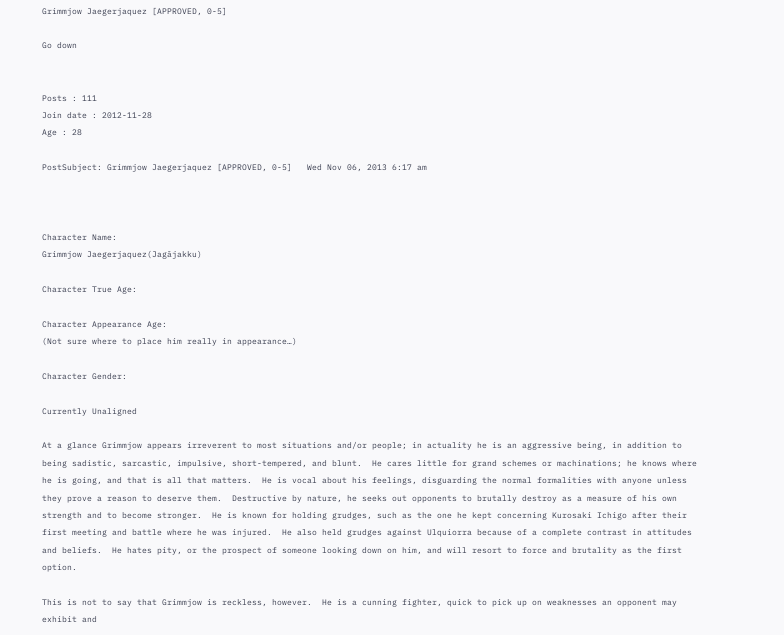Grimmjow Jaegerjaquez [APPROVED, 0-5]

Go down


Posts : 111
Join date : 2012-11-28
Age : 28

PostSubject: Grimmjow Jaegerjaquez [APPROVED, 0-5]   Wed Nov 06, 2013 6:17 am



Character Name:
Grimmjow Jaegerjaquez(Jagājakku)

Character True Age:

Character Appearance Age:
(Not sure where to place him really in appearance…)

Character Gender:

Currently Unaligned

At a glance Grimmjow appears irreverent to most situations and/or people; in actuality he is an aggressive being, in addition to being sadistic, sarcastic, impulsive, short-tempered, and blunt.  He cares little for grand schemes or machinations; he knows where he is going, and that is all that matters.  He is vocal about his feelings, disguarding the normal formalities with anyone unless they prove a reason to deserve them.  Destructive by nature, he seeks out opponents to brutally destroy as a measure of his own strength and to become stronger.  He is known for holding grudges, such as the one he kept concerning Kurosaki Ichigo after their first meeting and battle where he was injured.  He also held grudges against Ulquiorra because of a complete contrast in attitudes and beliefs.  He hates pity, or the prospect of someone looking down on him, and will resort to force and brutality as the first option.

This is not to say that Grimmjow is reckless, however.  He is a cunning fighter, quick to pick up on weaknesses an opponent may exhibit and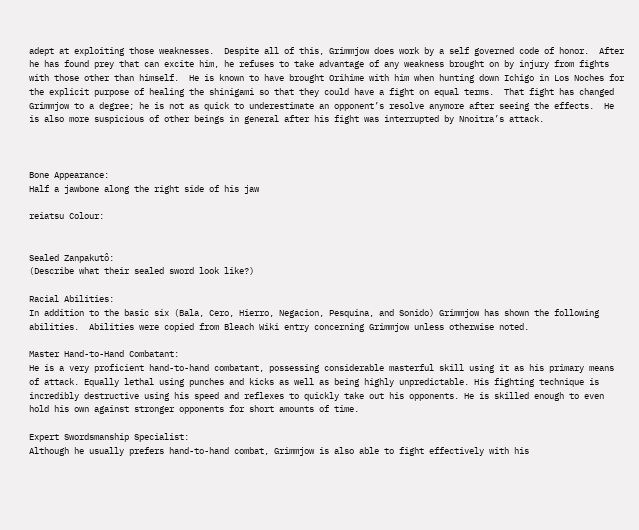adept at exploiting those weaknesses.  Despite all of this, Grimmjow does work by a self governed code of honor.  After he has found prey that can excite him, he refuses to take advantage of any weakness brought on by injury from fights with those other than himself.  He is known to have brought Orihime with him when hunting down Ichigo in Los Noches for the explicit purpose of healing the shinigami so that they could have a fight on equal terms.  That fight has changed Grimmjow to a degree; he is not as quick to underestimate an opponent’s resolve anymore after seeing the effects.  He is also more suspicious of other beings in general after his fight was interrupted by Nnoitra’s attack.



Bone Appearance:
Half a jawbone along the right side of his jaw

reiatsu Colour:


Sealed Zanpakutô:
(Describe what their sealed sword look like?)

Racial Abilities:
In addition to the basic six (Bala, Cero, Hierro, Negacion, Pesquina, and Sonido) Grimmjow has shown the following abilities.  Abilities were copied from Bleach Wiki entry concerning Grimmjow unless otherwise noted.

Master Hand-to-Hand Combatant:
He is a very proficient hand-to-hand combatant, possessing considerable masterful skill using it as his primary means of attack. Equally lethal using punches and kicks as well as being highly unpredictable. His fighting technique is incredibly destructive using his speed and reflexes to quickly take out his opponents. He is skilled enough to even hold his own against stronger opponents for short amounts of time.

Expert Swordsmanship Specialist:
Although he usually prefers hand-to-hand combat, Grimmjow is also able to fight effectively with his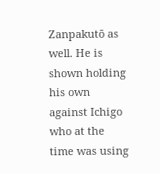Zanpakutō as well. He is shown holding his own against Ichigo who at the time was using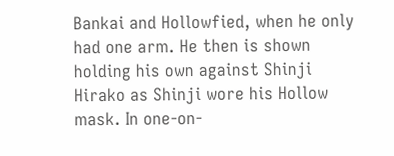Bankai and Hollowfied, when he only had one arm. He then is shown holding his own against Shinji Hirako as Shinji wore his Hollow mask. In one-on-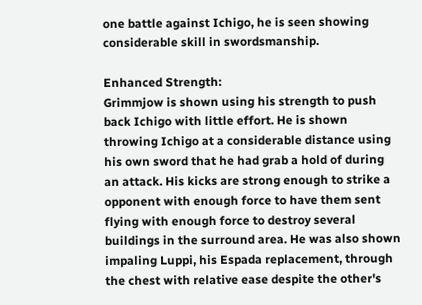one battle against Ichigo, he is seen showing considerable skill in swordsmanship.

Enhanced Strength:
Grimmjow is shown using his strength to push back Ichigo with little effort. He is shown throwing Ichigo at a considerable distance using his own sword that he had grab a hold of during an attack. His kicks are strong enough to strike a opponent with enough force to have them sent flying with enough force to destroy several buildings in the surround area. He was also shown impaling Luppi, his Espada replacement, through the chest with relative ease despite the other's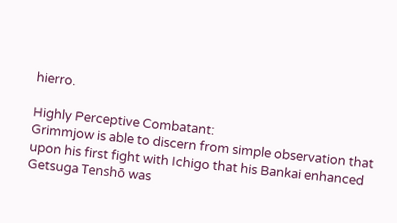hierro.

Highly Perceptive Combatant:
Grimmjow is able to discern from simple observation that upon his first fight with Ichigo that his Bankai enhanced Getsuga Tenshō was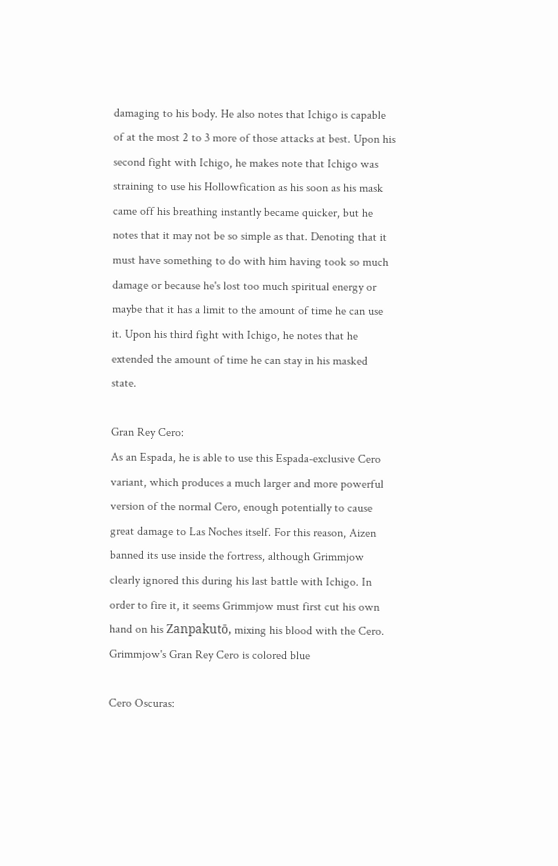damaging to his body. He also notes that Ichigo is capable of at the most 2 to 3 more of those attacks at best. Upon his second fight with Ichigo, he makes note that Ichigo was straining to use his Hollowfication as his soon as his mask came off his breathing instantly became quicker, but he notes that it may not be so simple as that. Denoting that it must have something to do with him having took so much damage or because he's lost too much spiritual energy or maybe that it has a limit to the amount of time he can use it. Upon his third fight with Ichigo, he notes that he extended the amount of time he can stay in his masked state.

Gran Rey Cero:
As an Espada, he is able to use this Espada-exclusive Cero variant, which produces a much larger and more powerful version of the normal Cero, enough potentially to cause great damage to Las Noches itself. For this reason, Aizen banned its use inside the fortress, although Grimmjow clearly ignored this during his last battle with Ichigo. In order to fire it, it seems Grimmjow must first cut his own hand on his Zanpakutō, mixing his blood with the Cero. Grimmjow's Gran Rey Cero is colored blue

Cero Oscuras: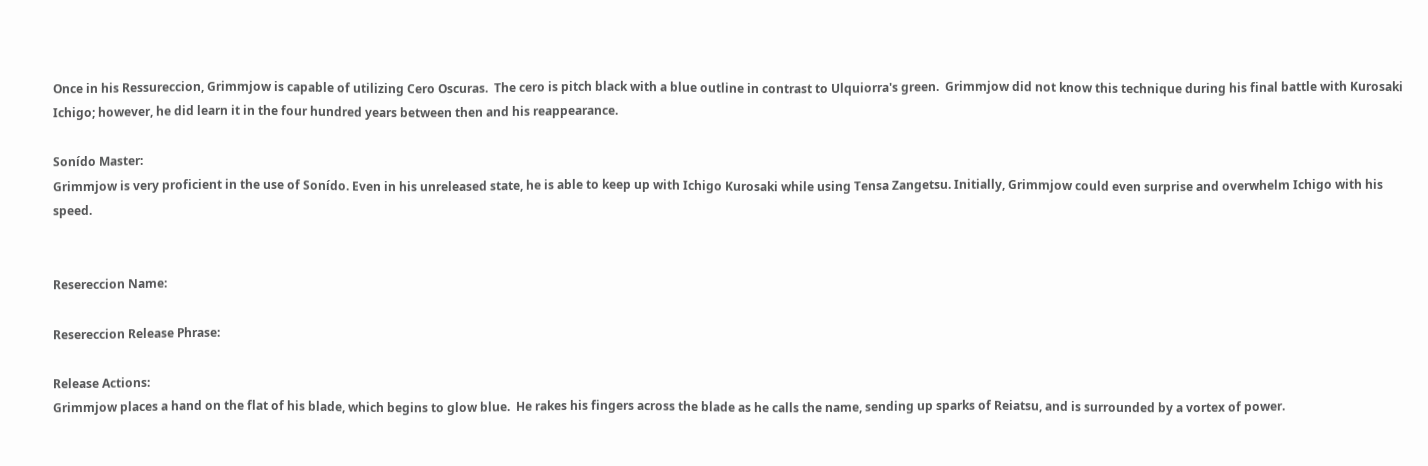Once in his Ressureccion, Grimmjow is capable of utilizing Cero Oscuras.  The cero is pitch black with a blue outline in contrast to Ulquiorra's green.  Grimmjow did not know this technique during his final battle with Kurosaki Ichigo; however, he did learn it in the four hundred years between then and his reappearance.

Sonído Master:
Grimmjow is very proficient in the use of Sonído. Even in his unreleased state, he is able to keep up with Ichigo Kurosaki while using Tensa Zangetsu. Initially, Grimmjow could even surprise and overwhelm Ichigo with his speed.


Resereccion Name:

Resereccion Release Phrase:

Release Actions:
Grimmjow places a hand on the flat of his blade, which begins to glow blue.  He rakes his fingers across the blade as he calls the name, sending up sparks of Reiatsu, and is surrounded by a vortex of power.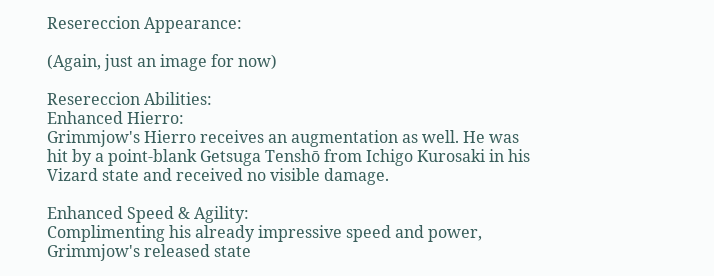Resereccion Appearance:

(Again, just an image for now)

Resereccion Abilities:
Enhanced Hierro:
Grimmjow's Hierro receives an augmentation as well. He was hit by a point-blank Getsuga Tenshō from Ichigo Kurosaki in his Vizard state and received no visible damage.

Enhanced Speed & Agility:
Complimenting his already impressive speed and power, Grimmjow's released state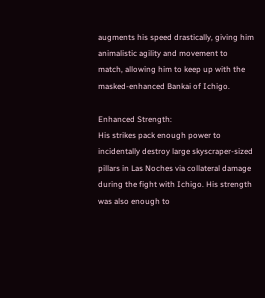augments his speed drastically, giving him animalistic agility and movement to match, allowing him to keep up with the masked-enhanced Bankai of Ichigo.

Enhanced Strength:
His strikes pack enough power to incidentally destroy large skyscraper-sized pillars in Las Noches via collateral damage during the fight with Ichigo. His strength was also enough to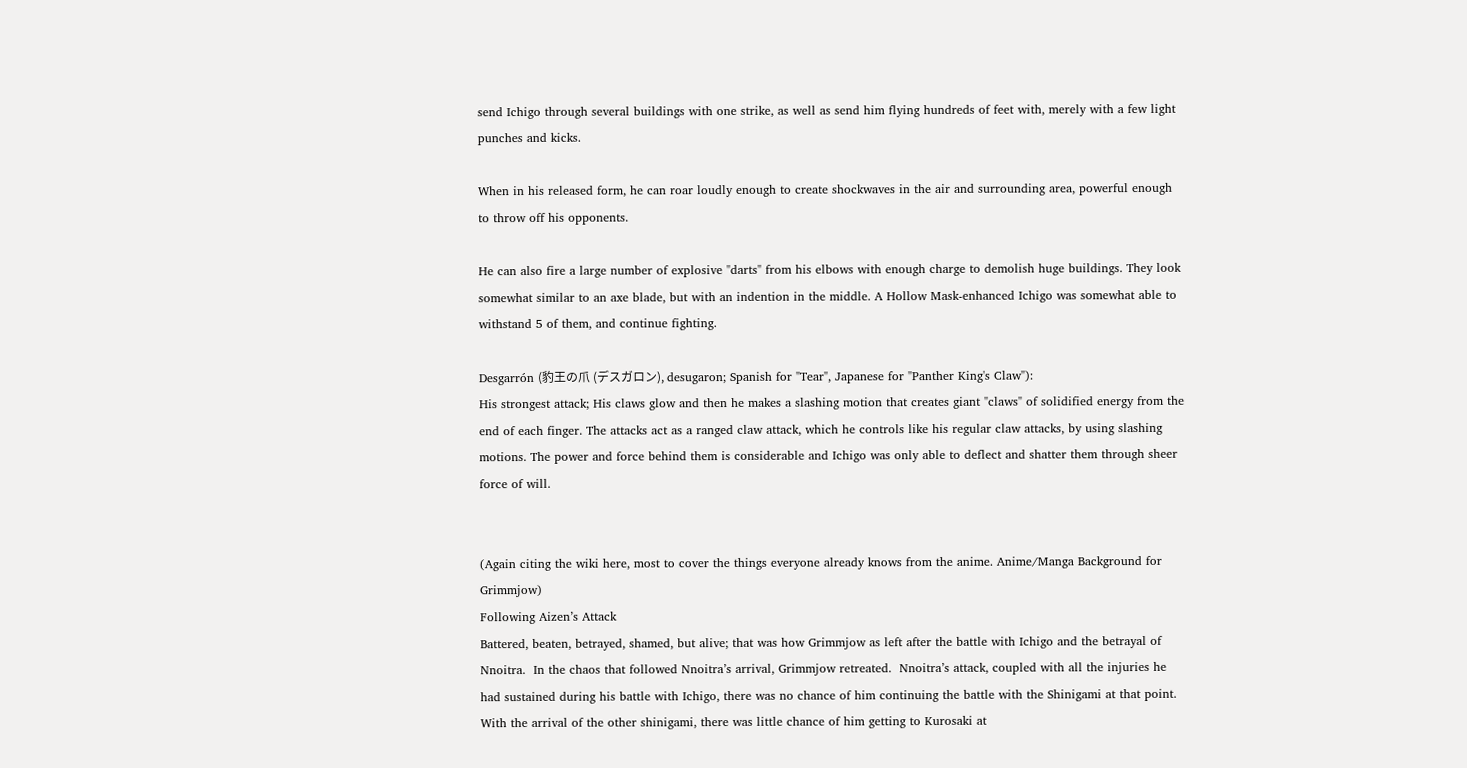send Ichigo through several buildings with one strike, as well as send him flying hundreds of feet with, merely with a few light punches and kicks.

When in his released form, he can roar loudly enough to create shockwaves in the air and surrounding area, powerful enough to throw off his opponents.

He can also fire a large number of explosive "darts" from his elbows with enough charge to demolish huge buildings. They look somewhat similar to an axe blade, but with an indention in the middle. A Hollow Mask-enhanced Ichigo was somewhat able to withstand 5 of them, and continue fighting.

Desgarrón (豹王の爪 (デスガロン), desugaron; Spanish for "Tear", Japanese for "Panther King's Claw"):
His strongest attack; His claws glow and then he makes a slashing motion that creates giant "claws" of solidified energy from the end of each finger. The attacks act as a ranged claw attack, which he controls like his regular claw attacks, by using slashing motions. The power and force behind them is considerable and Ichigo was only able to deflect and shatter them through sheer force of will.


(Again citing the wiki here, most to cover the things everyone already knows from the anime. Anime/Manga Background for Grimmjow)
Following Aizen’s Attack
Battered, beaten, betrayed, shamed, but alive; that was how Grimmjow as left after the battle with Ichigo and the betrayal of Nnoitra.  In the chaos that followed Nnoitra’s arrival, Grimmjow retreated.  Nnoitra’s attack, coupled with all the injuries he had sustained during his battle with Ichigo, there was no chance of him continuing the battle with the Shinigami at that point.  With the arrival of the other shinigami, there was little chance of him getting to Kurosaki at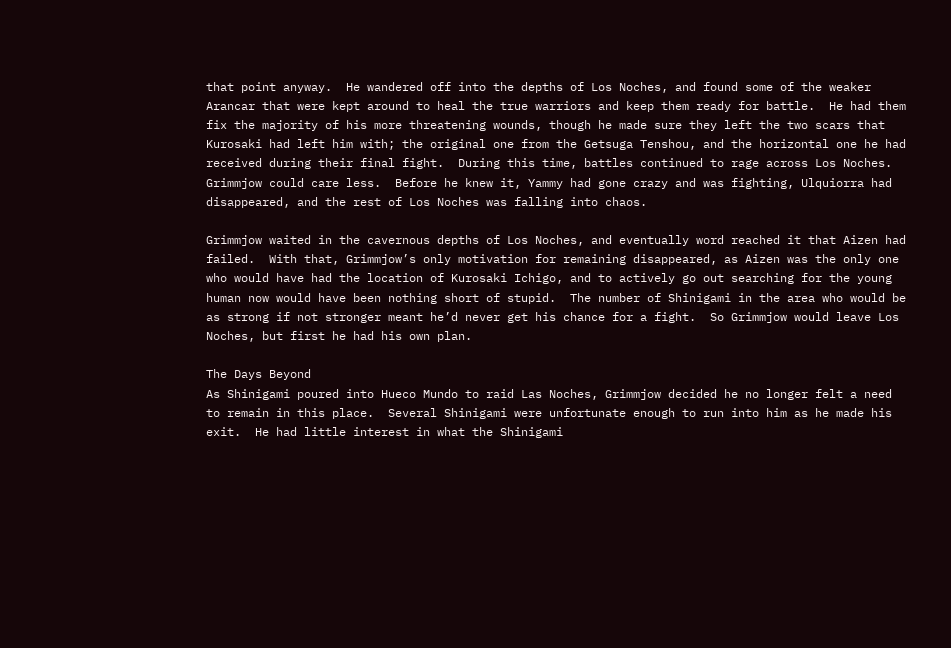that point anyway.  He wandered off into the depths of Los Noches, and found some of the weaker Arancar that were kept around to heal the true warriors and keep them ready for battle.  He had them fix the majority of his more threatening wounds, though he made sure they left the two scars that Kurosaki had left him with; the original one from the Getsuga Tenshou, and the horizontal one he had received during their final fight.  During this time, battles continued to rage across Los Noches.  Grimmjow could care less.  Before he knew it, Yammy had gone crazy and was fighting, Ulquiorra had disappeared, and the rest of Los Noches was falling into chaos.

Grimmjow waited in the cavernous depths of Los Noches, and eventually word reached it that Aizen had failed.  With that, Grimmjow’s only motivation for remaining disappeared, as Aizen was the only one who would have had the location of Kurosaki Ichigo, and to actively go out searching for the young human now would have been nothing short of stupid.  The number of Shinigami in the area who would be as strong if not stronger meant he’d never get his chance for a fight.  So Grimmjow would leave Los Noches, but first he had his own plan.

The Days Beyond
As Shinigami poured into Hueco Mundo to raid Las Noches, Grimmjow decided he no longer felt a need to remain in this place.  Several Shinigami were unfortunate enough to run into him as he made his exit.  He had little interest in what the Shinigami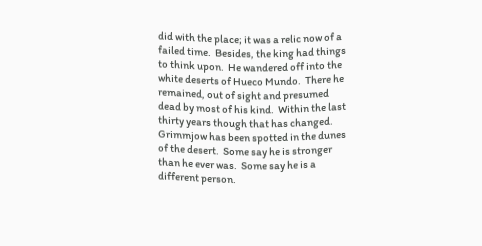did with the place; it was a relic now of a failed time.  Besides, the king had things to think upon.  He wandered off into the white deserts of Hueco Mundo.  There he remained, out of sight and presumed dead by most of his kind.  Within the last thirty years though that has changed.  Grimmjow has been spotted in the dunes of the desert.  Some say he is stronger than he ever was.  Some say he is a different person.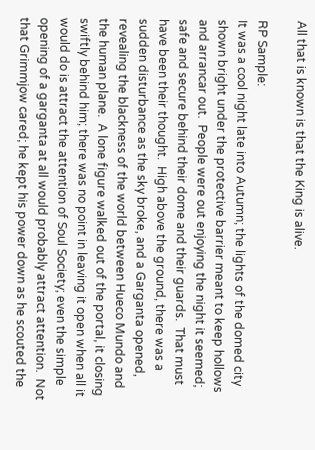All that is known is that the King is alive.

RP Sample:
It was a cool night late into Autumn; the lights of the domed city shown bright under the protective barrier meant to keep hollows and arrancar out.  People were out enjoying the night it seemed; safe and secure behind their dome and their guards.  That must have been their thought.  High above the ground, there was a sudden disturbance as the sky broke, and a Garganta opened, revealing the blackness of the world between Hueco Mundo and the human plane.  A lone figure walked out of the portal, it closing swiftly behind him; there was no point in leaving it open when all it would do is attract the attention of Soul Society; even the simple opening of a garganta at all would probably attract attention.  Not that Grimmjow cared; he kept his power down as he scouted the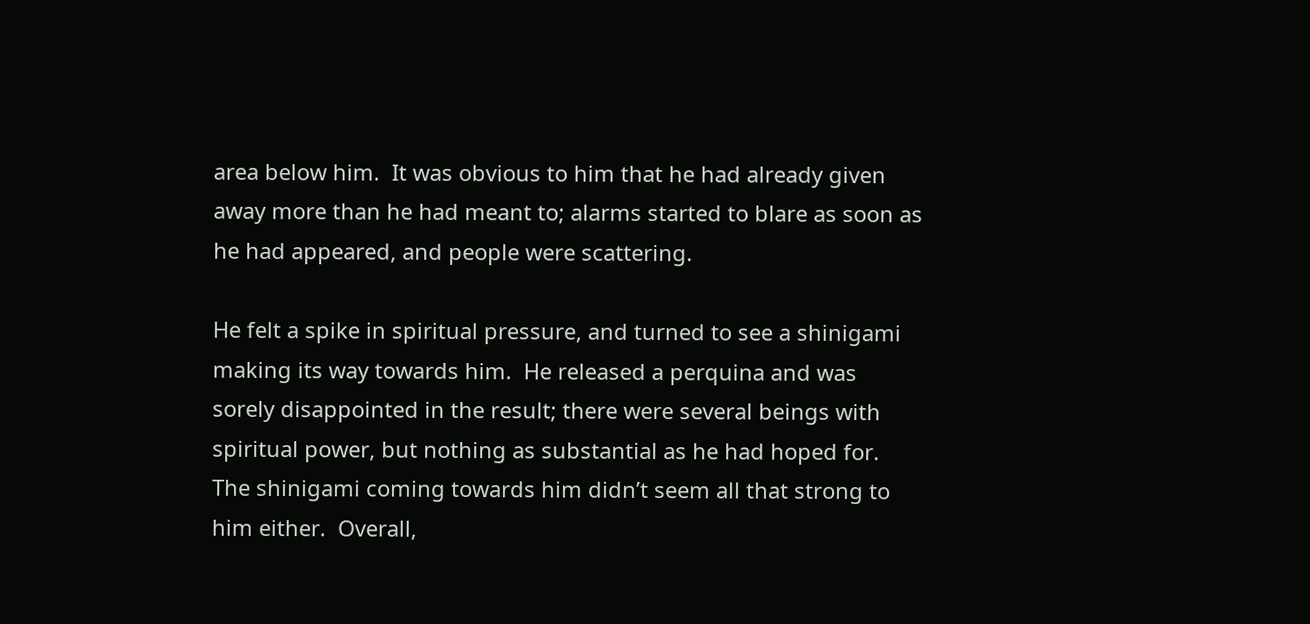area below him.  It was obvious to him that he had already given away more than he had meant to; alarms started to blare as soon as he had appeared, and people were scattering.

He felt a spike in spiritual pressure, and turned to see a shinigami making its way towards him.  He released a perquina and was sorely disappointed in the result; there were several beings with spiritual power, but nothing as substantial as he had hoped for.  The shinigami coming towards him didn’t seem all that strong to him either.  Overall,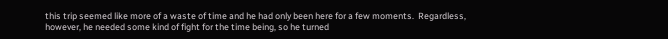this trip seemed like more of a waste of time and he had only been here for a few moments.  Regardless, however, he needed some kind of fight for the time being, so he turned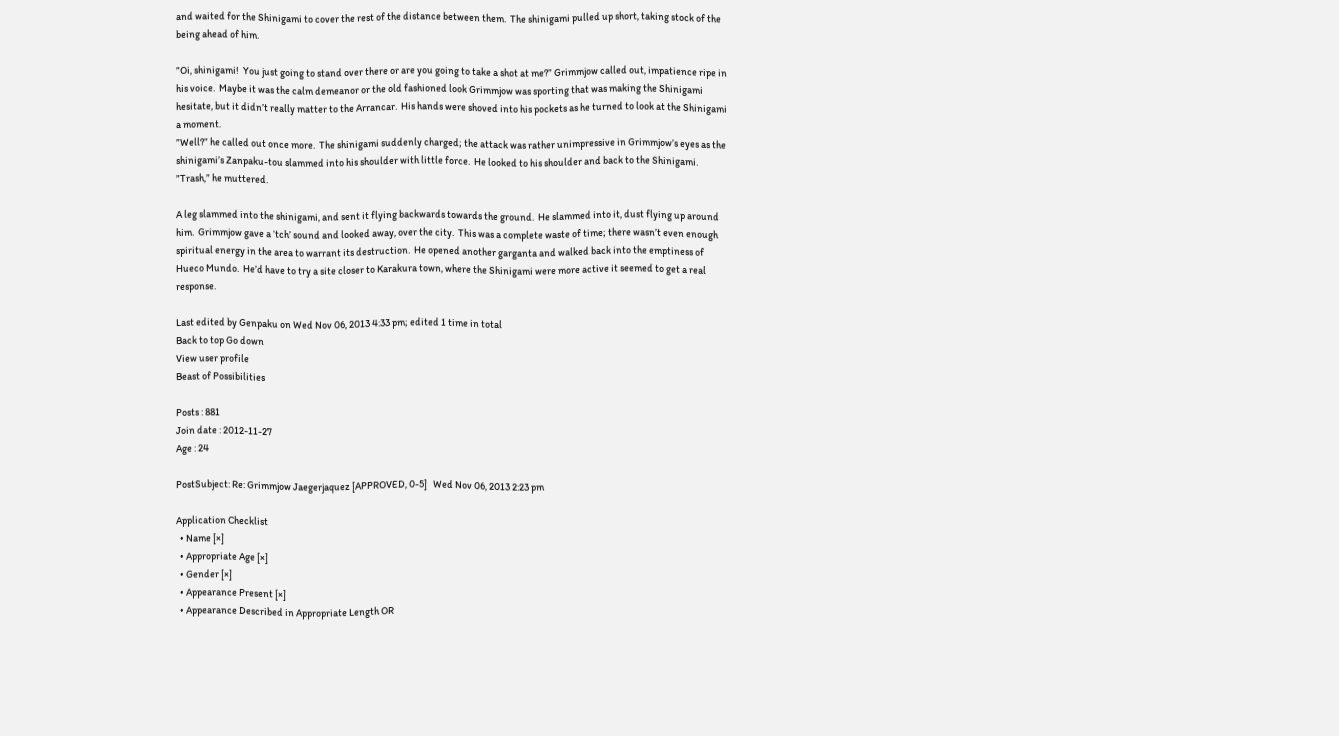and waited for the Shinigami to cover the rest of the distance between them.  The shinigami pulled up short, taking stock of the being ahead of him.

”Oi, shinigami!  You just going to stand over there or are you going to take a shot at me?” Grimmjow called out, impatience ripe in his voice.  Maybe it was the calm demeanor or the old fashioned look Grimmjow was sporting that was making the Shinigami hesitate, but it didn’t really matter to the Arrancar.  His hands were shoved into his pockets as he turned to look at the Shinigami a moment.
”Well?” he called out once more.  The shinigami suddenly charged; the attack was rather unimpressive in Grimmjow’s eyes as the shinigami’s Zanpaku-tou slammed into his shoulder with little force.  He looked to his shoulder and back to the Shinigami.
”Trash,” he muttered.

A leg slammed into the shinigami, and sent it flying backwards towards the ground.  He slammed into it, dust flying up around him.  Grimmjow gave a ‘tch’ sound and looked away, over the city.  This was a complete waste of time; there wasn’t even enough spiritual energy in the area to warrant its destruction.  He opened another garganta and walked back into the emptiness of Hueco Mundo.  He’d have to try a site closer to Karakura town, where the Shinigami were more active it seemed to get a real response.

Last edited by Genpaku on Wed Nov 06, 2013 4:33 pm; edited 1 time in total
Back to top Go down
View user profile
Beast of Possibilities

Posts : 881
Join date : 2012-11-27
Age : 24

PostSubject: Re: Grimmjow Jaegerjaquez [APPROVED, 0-5]   Wed Nov 06, 2013 2:23 pm

Application Checklist
  • Name [×]
  • Appropriate Age [×]
  • Gender [×]
  • Appearance Present [×]
  • Appearance Described in Appropriate Length OR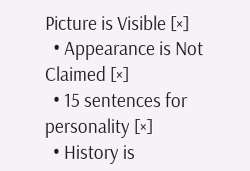Picture is Visible [×]
  • Appearance is Not Claimed [×]
  • 15 sentences for personality [×]
  • History is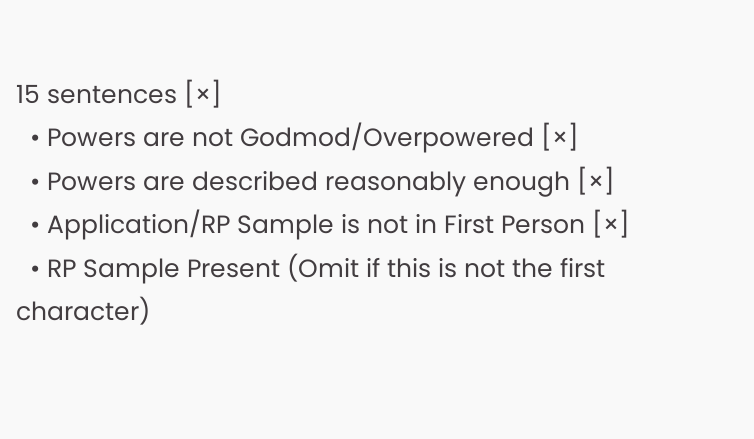15 sentences [×]
  • Powers are not Godmod/Overpowered [×]
  • Powers are described reasonably enough [×]
  • Application/RP Sample is not in First Person [×]
  • RP Sample Present (Omit if this is not the first character)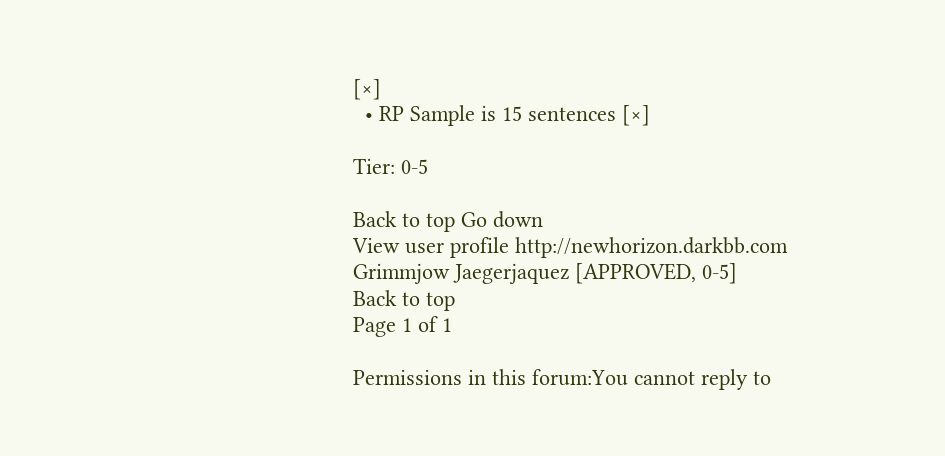[×]
  • RP Sample is 15 sentences [×]

Tier: 0-5

Back to top Go down
View user profile http://newhorizon.darkbb.com
Grimmjow Jaegerjaquez [APPROVED, 0-5]
Back to top
Page 1 of 1

Permissions in this forum:You cannot reply to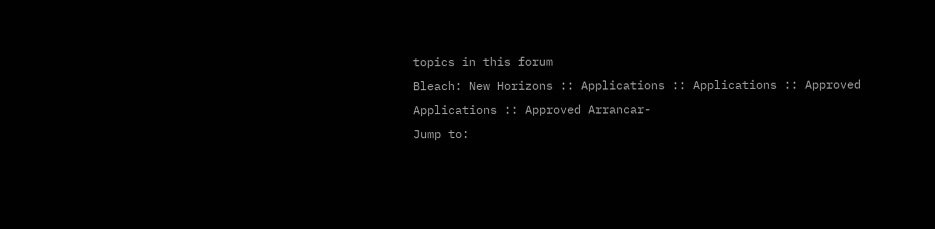topics in this forum
Bleach: New Horizons :: Applications :: Applications :: Approved Applications :: Approved Arrancar-
Jump to: